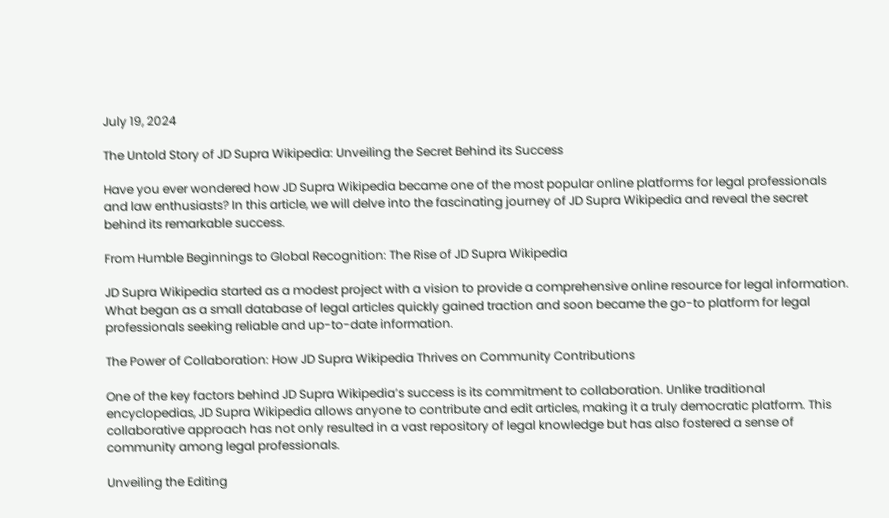July 19, 2024

The Untold Story of JD Supra Wikipedia: Unveiling the Secret Behind its Success

Have you ever wondered how JD Supra Wikipedia became one of the most popular online platforms for legal professionals and law enthusiasts? In this article, we will delve into the fascinating journey of JD Supra Wikipedia and reveal the secret behind its remarkable success.

From Humble Beginnings to Global Recognition: The Rise of JD Supra Wikipedia

JD Supra Wikipedia started as a modest project with a vision to provide a comprehensive online resource for legal information. What began as a small database of legal articles quickly gained traction and soon became the go-to platform for legal professionals seeking reliable and up-to-date information.

The Power of Collaboration: How JD Supra Wikipedia Thrives on Community Contributions

One of the key factors behind JD Supra Wikipedia’s success is its commitment to collaboration. Unlike traditional encyclopedias, JD Supra Wikipedia allows anyone to contribute and edit articles, making it a truly democratic platform. This collaborative approach has not only resulted in a vast repository of legal knowledge but has also fostered a sense of community among legal professionals.

Unveiling the Editing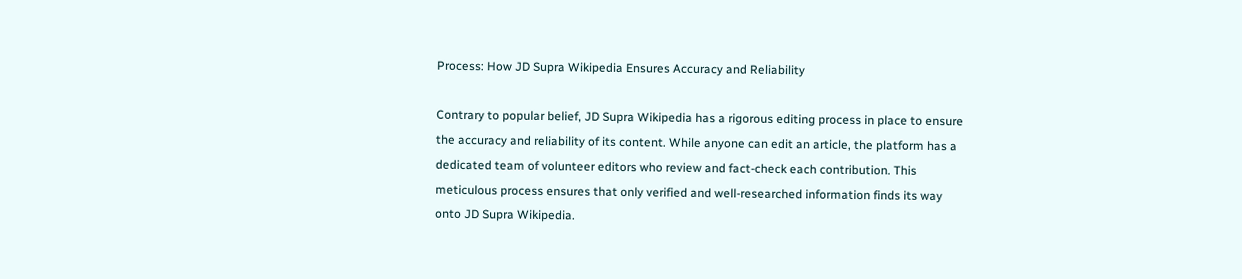Process: How JD Supra Wikipedia Ensures Accuracy and Reliability

Contrary to popular belief, JD Supra Wikipedia has a rigorous editing process in place to ensure the accuracy and reliability of its content. While anyone can edit an article, the platform has a dedicated team of volunteer editors who review and fact-check each contribution. This meticulous process ensures that only verified and well-researched information finds its way onto JD Supra Wikipedia.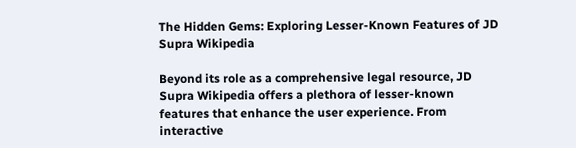The Hidden Gems: Exploring Lesser-Known Features of JD Supra Wikipedia

Beyond its role as a comprehensive legal resource, JD Supra Wikipedia offers a plethora of lesser-known features that enhance the user experience. From interactive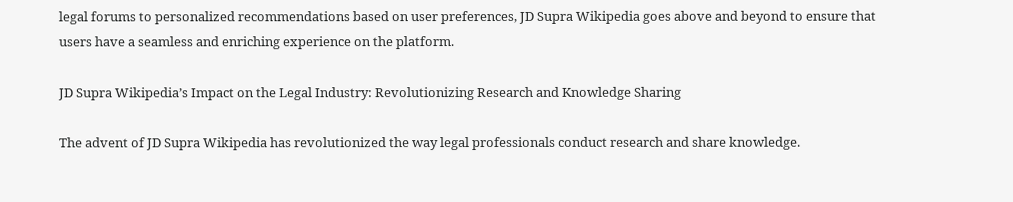legal forums to personalized recommendations based on user preferences, JD Supra Wikipedia goes above and beyond to ensure that users have a seamless and enriching experience on the platform.

JD Supra Wikipedia’s Impact on the Legal Industry: Revolutionizing Research and Knowledge Sharing

The advent of JD Supra Wikipedia has revolutionized the way legal professionals conduct research and share knowledge.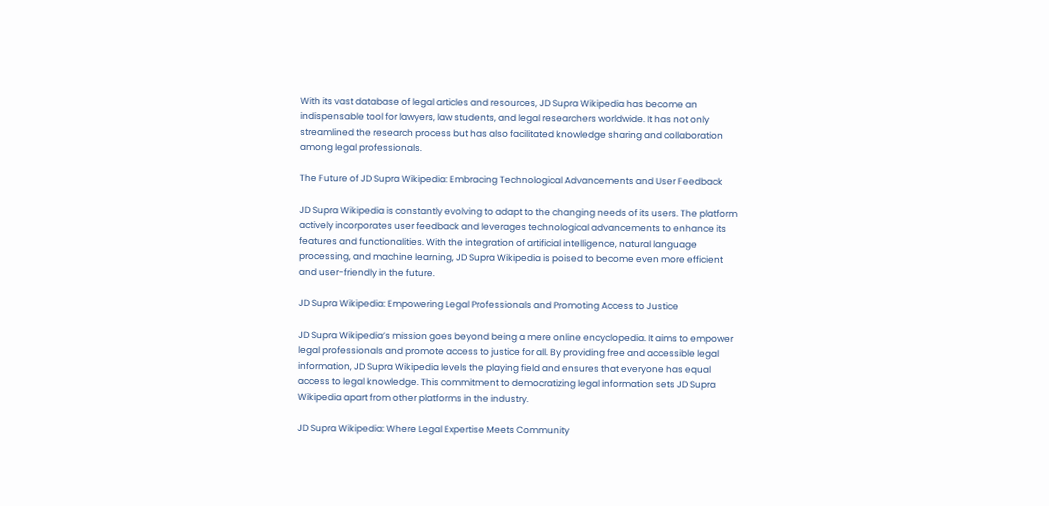With its vast database of legal articles and resources, JD Supra Wikipedia has become an indispensable tool for lawyers, law students, and legal researchers worldwide. It has not only streamlined the research process but has also facilitated knowledge sharing and collaboration among legal professionals.

The Future of JD Supra Wikipedia: Embracing Technological Advancements and User Feedback

JD Supra Wikipedia is constantly evolving to adapt to the changing needs of its users. The platform actively incorporates user feedback and leverages technological advancements to enhance its features and functionalities. With the integration of artificial intelligence, natural language processing, and machine learning, JD Supra Wikipedia is poised to become even more efficient and user-friendly in the future.

JD Supra Wikipedia: Empowering Legal Professionals and Promoting Access to Justice

JD Supra Wikipedia’s mission goes beyond being a mere online encyclopedia. It aims to empower legal professionals and promote access to justice for all. By providing free and accessible legal information, JD Supra Wikipedia levels the playing field and ensures that everyone has equal access to legal knowledge. This commitment to democratizing legal information sets JD Supra Wikipedia apart from other platforms in the industry.

JD Supra Wikipedia: Where Legal Expertise Meets Community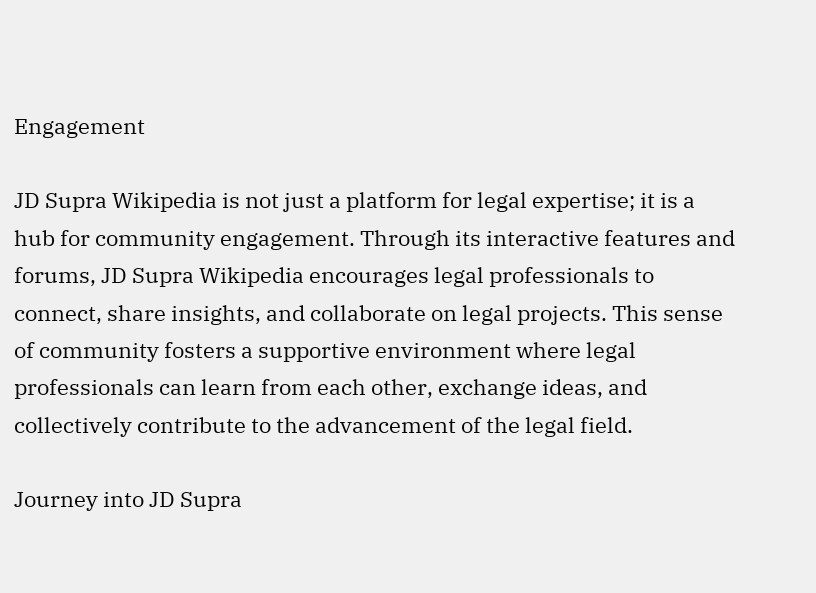Engagement

JD Supra Wikipedia is not just a platform for legal expertise; it is a hub for community engagement. Through its interactive features and forums, JD Supra Wikipedia encourages legal professionals to connect, share insights, and collaborate on legal projects. This sense of community fosters a supportive environment where legal professionals can learn from each other, exchange ideas, and collectively contribute to the advancement of the legal field.

Journey into JD Supra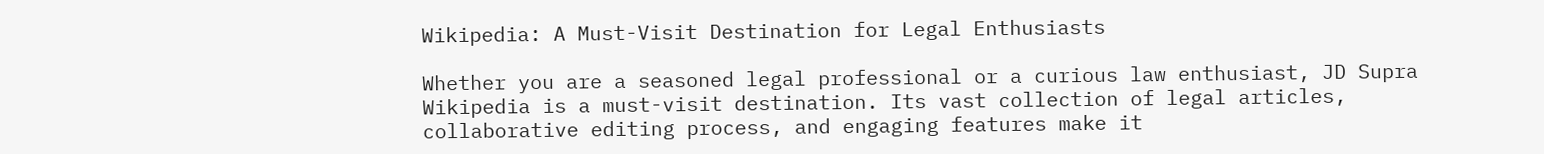Wikipedia: A Must-Visit Destination for Legal Enthusiasts

Whether you are a seasoned legal professional or a curious law enthusiast, JD Supra Wikipedia is a must-visit destination. Its vast collection of legal articles, collaborative editing process, and engaging features make it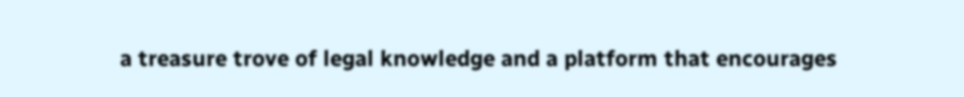a treasure trove of legal knowledge and a platform that encourages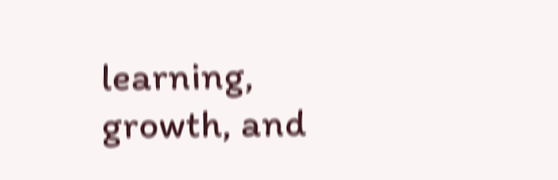learning, growth, and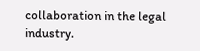collaboration in the legal industry.